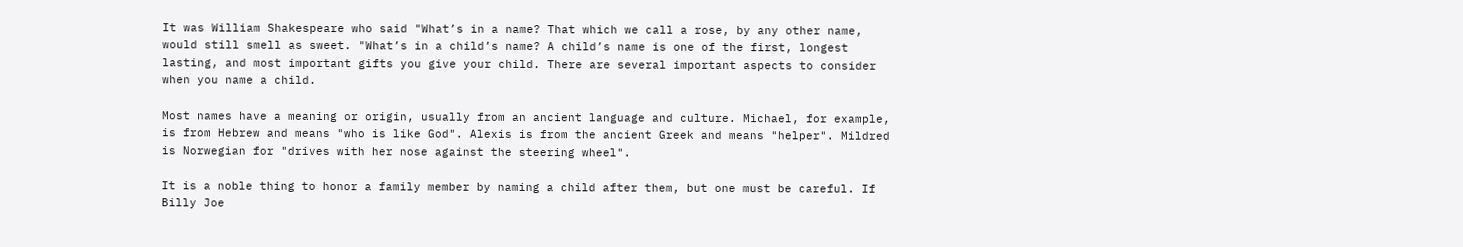It was William Shakespeare who said "What’s in a name? That which we call a rose, by any other name, would still smell as sweet. "What’s in a child’s name? A child’s name is one of the first, longest lasting, and most important gifts you give your child. There are several important aspects to consider when you name a child.

Most names have a meaning or origin, usually from an ancient language and culture. Michael, for example, is from Hebrew and means "who is like God". Alexis is from the ancient Greek and means "helper". Mildred is Norwegian for "drives with her nose against the steering wheel".

It is a noble thing to honor a family member by naming a child after them, but one must be careful. If Billy Joe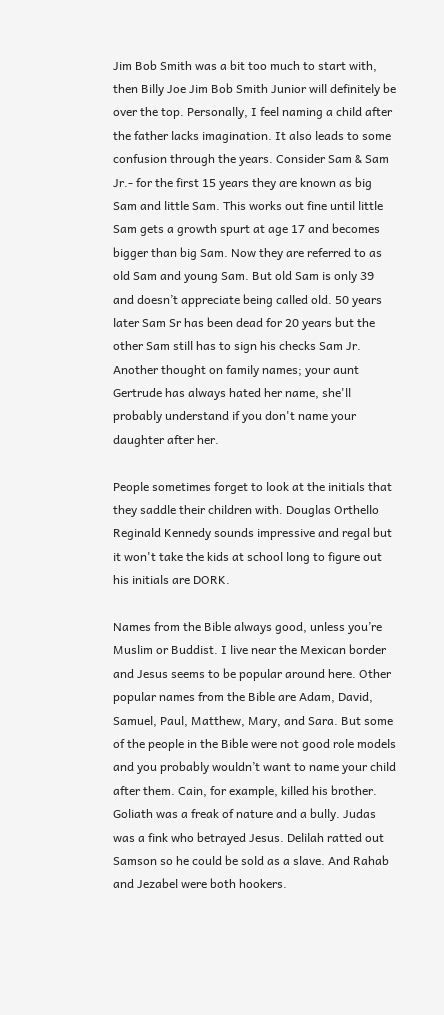Jim Bob Smith was a bit too much to start with, then Billy Joe Jim Bob Smith Junior will definitely be over the top. Personally, I feel naming a child after the father lacks imagination. It also leads to some confusion through the years. Consider Sam & Sam Jr.- for the first 15 years they are known as big Sam and little Sam. This works out fine until little Sam gets a growth spurt at age 17 and becomes bigger than big Sam. Now they are referred to as old Sam and young Sam. But old Sam is only 39 and doesn’t appreciate being called old. 50 years later Sam Sr has been dead for 20 years but the other Sam still has to sign his checks Sam Jr. Another thought on family names; your aunt Gertrude has always hated her name, she'll probably understand if you don't name your daughter after her.

People sometimes forget to look at the initials that they saddle their children with. Douglas Orthello Reginald Kennedy sounds impressive and regal but it won't take the kids at school long to figure out his initials are DORK.

Names from the Bible always good, unless you’re Muslim or Buddist. I live near the Mexican border and Jesus seems to be popular around here. Other popular names from the Bible are Adam, David, Samuel, Paul, Matthew, Mary, and Sara. But some of the people in the Bible were not good role models and you probably wouldn’t want to name your child after them. Cain, for example, killed his brother. Goliath was a freak of nature and a bully. Judas was a fink who betrayed Jesus. Delilah ratted out Samson so he could be sold as a slave. And Rahab and Jezabel were both hookers.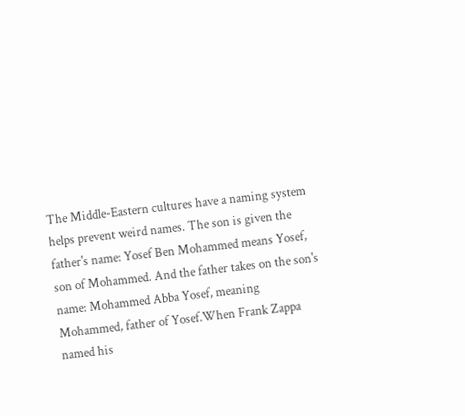The Middle-Eastern cultures have a naming system helps prevent weird names. The son is given the father's name: Yosef Ben Mohammed means Yosef, son of Mohammed. And the father takes on the son's name: Mohammed Abba Yosef, meaning Mohammed, father of Yosef.When Frank Zappa named his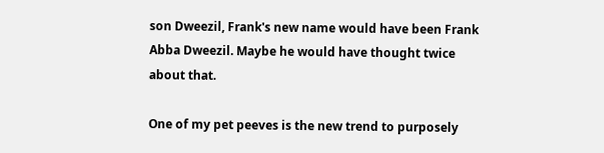son Dweezil, Frank's new name would have been Frank Abba Dweezil. Maybe he would have thought twice about that.

One of my pet peeves is the new trend to purposely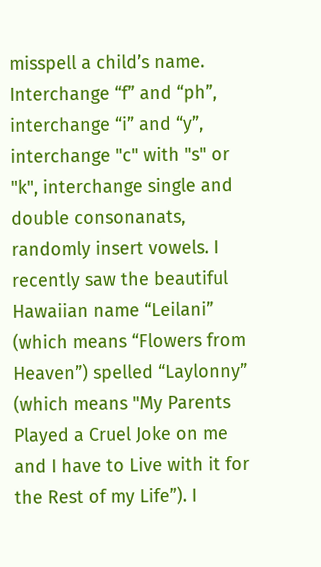misspell a child’s name. Interchange “f” and “ph”, interchange “i” and “y”, interchange "c" with "s" or "k", interchange single and double consonanats, randomly insert vowels. I recently saw the beautiful Hawaiian name “Leilani” (which means “Flowers from Heaven”) spelled “Laylonny” (which means "My Parents Played a Cruel Joke on me and I have to Live with it for the Rest of my Life”). I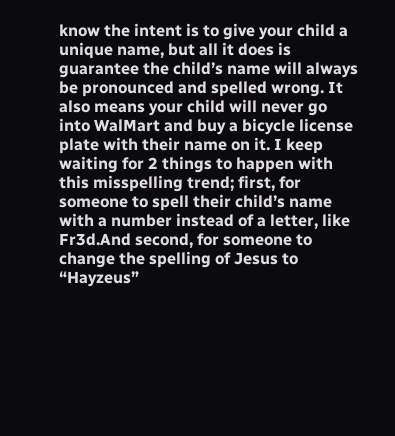know the intent is to give your child a unique name, but all it does is guarantee the child’s name will always be pronounced and spelled wrong. It also means your child will never go into WalMart and buy a bicycle license plate with their name on it. I keep waiting for 2 things to happen with this misspelling trend; first, for someone to spell their child’s name with a number instead of a letter, like Fr3d.And second, for someone to change the spelling of Jesus to “Hayzeus”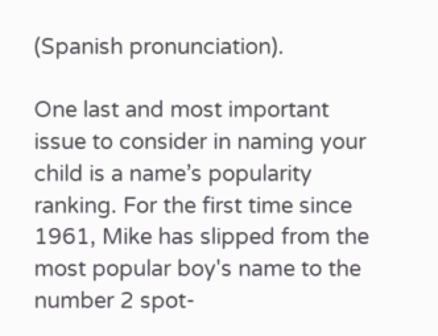(Spanish pronunciation).

One last and most important issue to consider in naming your child is a name’s popularity ranking. For the first time since 1961, Mike has slipped from the most popular boy's name to the number 2 spot-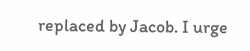replaced by Jacob. I urge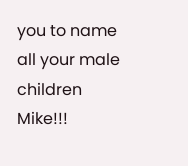you to name all your male children Mike!!!